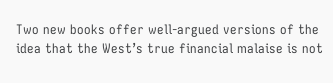Two new books offer well-argued versions of the idea that the West’s true financial malaise is not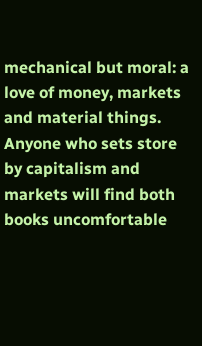mechanical but moral: a love of money, markets and material things. Anyone who sets store by capitalism and markets will find both books uncomfortable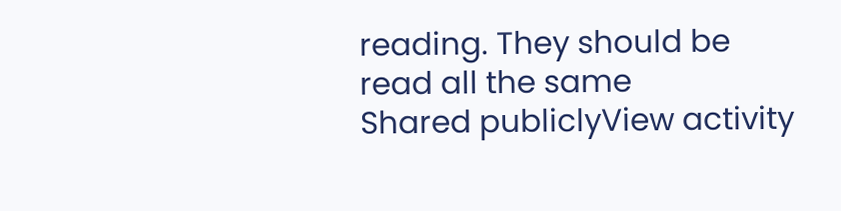reading. They should be read all the same
Shared publiclyView activity